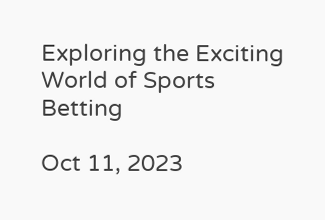Exploring the Exciting World of Sports Betting

Oct 11, 2023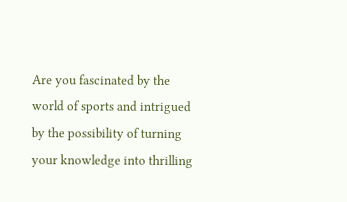Are you fascinated by the world of sports and intrigued by the possibility of turning your knowledge into thrilling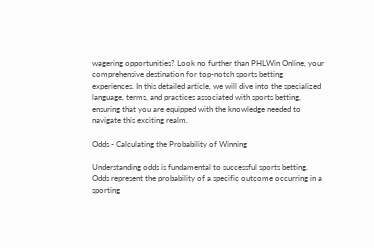wagering opportunities? Look no further than PHLWin Online, your comprehensive destination for top-notch sports betting experiences. In this detailed article, we will dive into the specialized language, terms, and practices associated with sports betting, ensuring that you are equipped with the knowledge needed to navigate this exciting realm.

Odds - Calculating the Probability of Winning

Understanding odds is fundamental to successful sports betting. Odds represent the probability of a specific outcome occurring in a sporting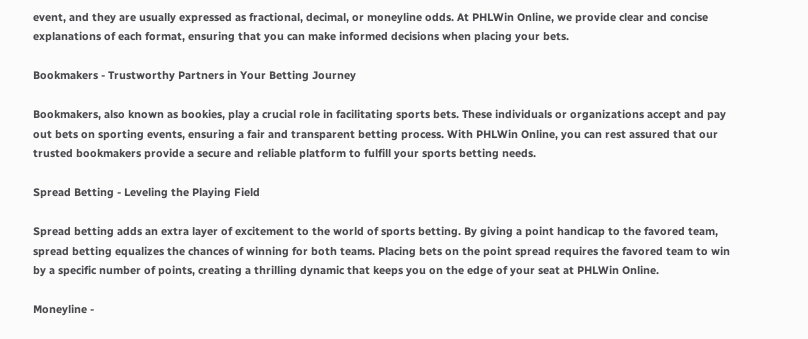event, and they are usually expressed as fractional, decimal, or moneyline odds. At PHLWin Online, we provide clear and concise explanations of each format, ensuring that you can make informed decisions when placing your bets.

Bookmakers - Trustworthy Partners in Your Betting Journey

Bookmakers, also known as bookies, play a crucial role in facilitating sports bets. These individuals or organizations accept and pay out bets on sporting events, ensuring a fair and transparent betting process. With PHLWin Online, you can rest assured that our trusted bookmakers provide a secure and reliable platform to fulfill your sports betting needs.

Spread Betting - Leveling the Playing Field

Spread betting adds an extra layer of excitement to the world of sports betting. By giving a point handicap to the favored team, spread betting equalizes the chances of winning for both teams. Placing bets on the point spread requires the favored team to win by a specific number of points, creating a thrilling dynamic that keeps you on the edge of your seat at PHLWin Online.

Moneyline -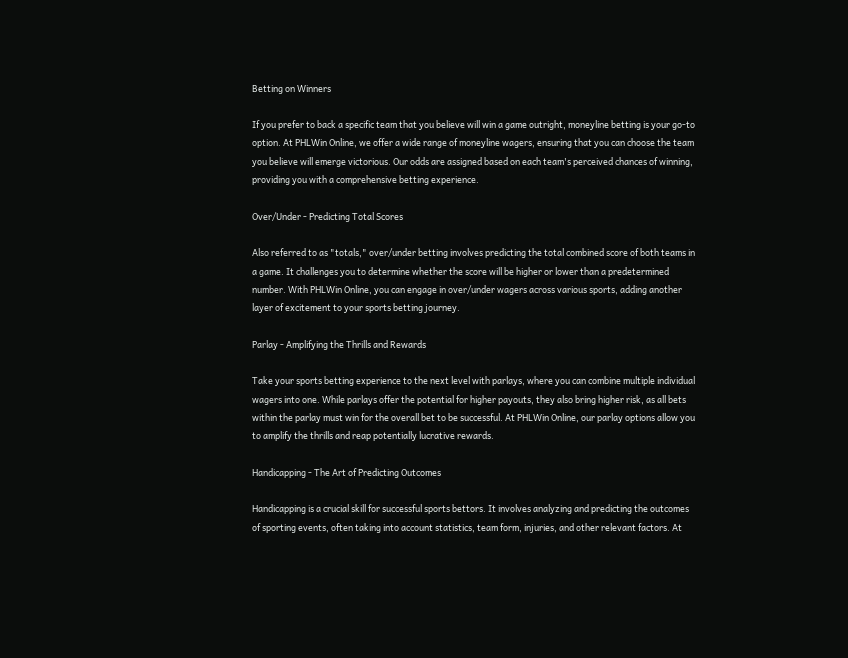Betting on Winners

If you prefer to back a specific team that you believe will win a game outright, moneyline betting is your go-to option. At PHLWin Online, we offer a wide range of moneyline wagers, ensuring that you can choose the team you believe will emerge victorious. Our odds are assigned based on each team's perceived chances of winning, providing you with a comprehensive betting experience.

Over/Under - Predicting Total Scores

Also referred to as "totals," over/under betting involves predicting the total combined score of both teams in a game. It challenges you to determine whether the score will be higher or lower than a predetermined number. With PHLWin Online, you can engage in over/under wagers across various sports, adding another layer of excitement to your sports betting journey.

Parlay - Amplifying the Thrills and Rewards

Take your sports betting experience to the next level with parlays, where you can combine multiple individual wagers into one. While parlays offer the potential for higher payouts, they also bring higher risk, as all bets within the parlay must win for the overall bet to be successful. At PHLWin Online, our parlay options allow you to amplify the thrills and reap potentially lucrative rewards.

Handicapping - The Art of Predicting Outcomes

Handicapping is a crucial skill for successful sports bettors. It involves analyzing and predicting the outcomes of sporting events, often taking into account statistics, team form, injuries, and other relevant factors. At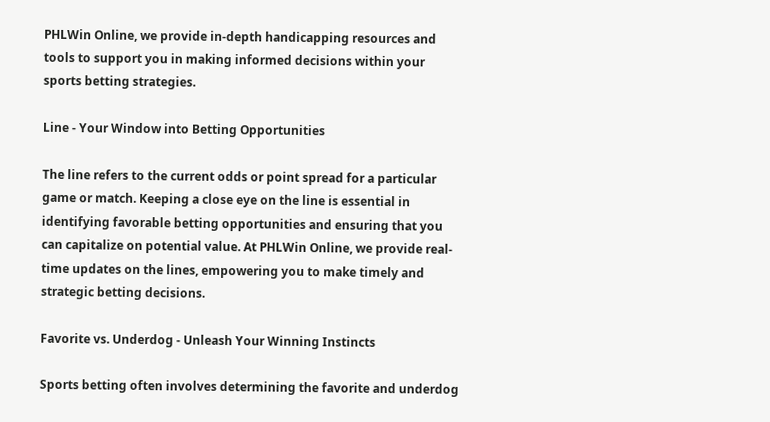PHLWin Online, we provide in-depth handicapping resources and tools to support you in making informed decisions within your sports betting strategies.

Line - Your Window into Betting Opportunities

The line refers to the current odds or point spread for a particular game or match. Keeping a close eye on the line is essential in identifying favorable betting opportunities and ensuring that you can capitalize on potential value. At PHLWin Online, we provide real-time updates on the lines, empowering you to make timely and strategic betting decisions.

Favorite vs. Underdog - Unleash Your Winning Instincts

Sports betting often involves determining the favorite and underdog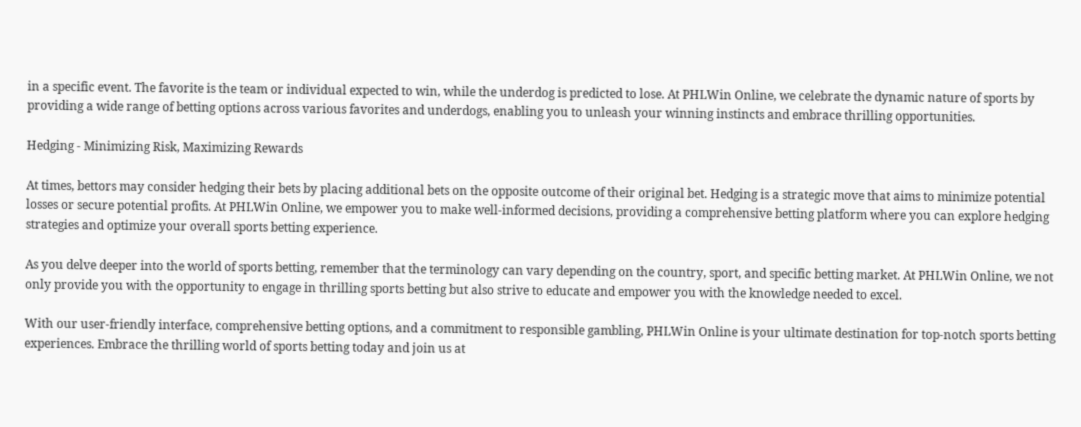in a specific event. The favorite is the team or individual expected to win, while the underdog is predicted to lose. At PHLWin Online, we celebrate the dynamic nature of sports by providing a wide range of betting options across various favorites and underdogs, enabling you to unleash your winning instincts and embrace thrilling opportunities.

Hedging - Minimizing Risk, Maximizing Rewards

At times, bettors may consider hedging their bets by placing additional bets on the opposite outcome of their original bet. Hedging is a strategic move that aims to minimize potential losses or secure potential profits. At PHLWin Online, we empower you to make well-informed decisions, providing a comprehensive betting platform where you can explore hedging strategies and optimize your overall sports betting experience.

As you delve deeper into the world of sports betting, remember that the terminology can vary depending on the country, sport, and specific betting market. At PHLWin Online, we not only provide you with the opportunity to engage in thrilling sports betting but also strive to educate and empower you with the knowledge needed to excel.

With our user-friendly interface, comprehensive betting options, and a commitment to responsible gambling, PHLWin Online is your ultimate destination for top-notch sports betting experiences. Embrace the thrilling world of sports betting today and join us at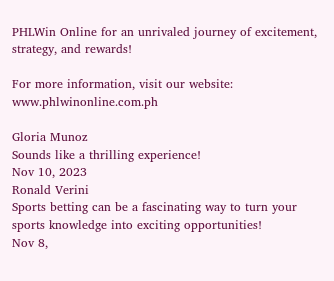PHLWin Online for an unrivaled journey of excitement, strategy, and rewards!

For more information, visit our website: www.phlwinonline.com.ph

Gloria Munoz
Sounds like a thrilling experience!
Nov 10, 2023
Ronald Verini
Sports betting can be a fascinating way to turn your sports knowledge into exciting opportunities!
Nov 8,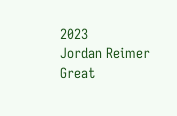2023
Jordan Reimer
Great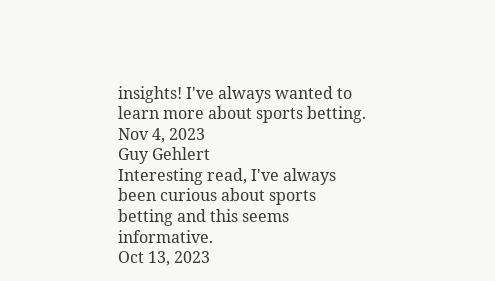insights! I've always wanted to learn more about sports betting.
Nov 4, 2023
Guy Gehlert
Interesting read, I've always been curious about sports betting and this seems informative.
Oct 13, 2023